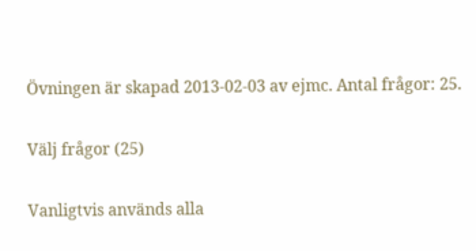Övningen är skapad 2013-02-03 av ejmc. Antal frågor: 25.

Välj frågor (25)

Vanligtvis används alla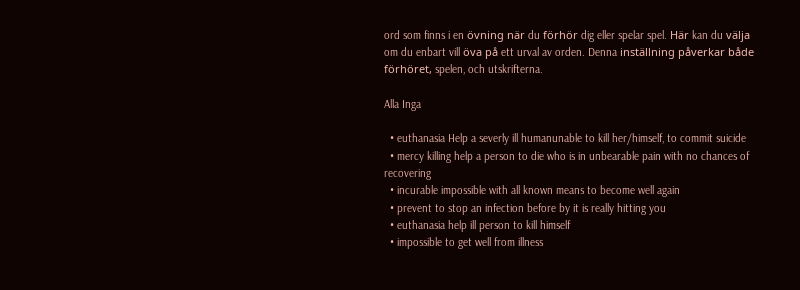ord som finns i en övning när du förhör dig eller spelar spel. Här kan du välja om du enbart vill öva på ett urval av orden. Denna inställning påverkar både förhöret, spelen, och utskrifterna.

Alla Inga

  • euthanasia Help a severly ill humanunable to kill her/himself, to commit suicide
  • mercy killing help a person to die who is in unbearable pain with no chances of recovering
  • incurable impossible with all known means to become well again
  • prevent to stop an infection before by it is really hitting you
  • euthanasia help ill person to kill himself
  • impossible to get well from illness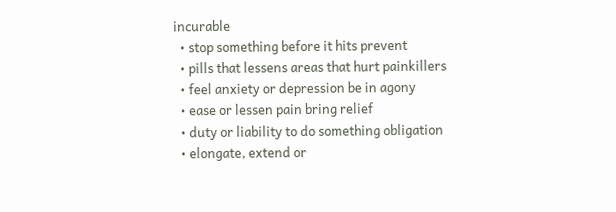incurable
  • stop something before it hits prevent
  • pills that lessens areas that hurt painkillers
  • feel anxiety or depression be in agony
  • ease or lessen pain bring relief
  • duty or liability to do something obligation
  • elongate, extend or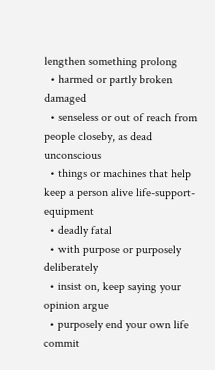lengthen something prolong
  • harmed or partly broken damaged
  • senseless or out of reach from people closeby, as dead unconscious
  • things or machines that help keep a person alive life-support-equipment
  • deadly fatal
  • with purpose or purposely deliberately
  • insist on, keep saying your opinion argue
  • purposely end your own life commit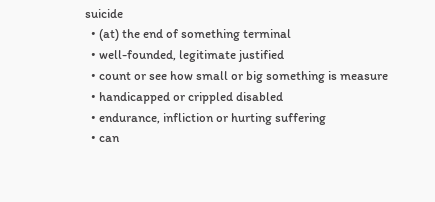suicide
  • (at) the end of something terminal
  • well-founded, legitimate justified
  • count or see how small or big something is measure
  • handicapped or crippled disabled
  • endurance, infliction or hurting suffering
  • can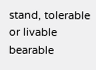stand, tolerable or livable bearable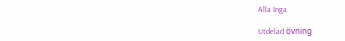Alla Inga

Utdelad övning